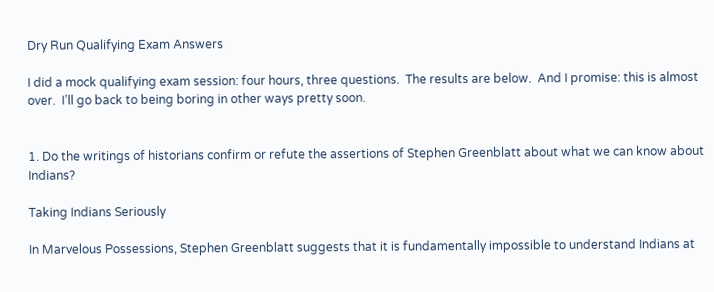Dry Run Qualifying Exam Answers

I did a mock qualifying exam session: four hours, three questions.  The results are below.  And I promise: this is almost over.  I’ll go back to being boring in other ways pretty soon.


1. Do the writings of historians confirm or refute the assertions of Stephen Greenblatt about what we can know about Indians?

Taking Indians Seriously

In Marvelous Possessions, Stephen Greenblatt suggests that it is fundamentally impossible to understand Indians at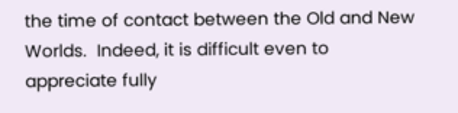the time of contact between the Old and New Worlds.  Indeed, it is difficult even to appreciate fully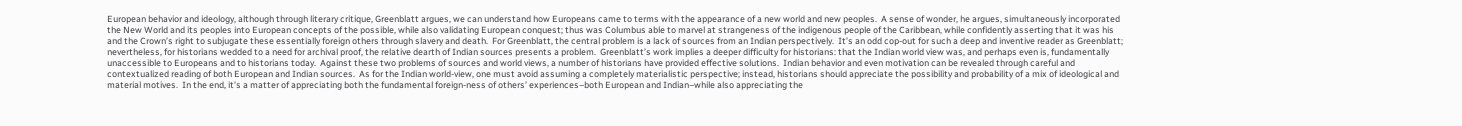European behavior and ideology, although through literary critique, Greenblatt argues, we can understand how Europeans came to terms with the appearance of a new world and new peoples.  A sense of wonder, he argues, simultaneously incorporated the New World and its peoples into European concepts of the possible, while also validating European conquest; thus was Columbus able to marvel at strangeness of the indigenous people of the Caribbean, while confidently asserting that it was his and the Crown’s right to subjugate these essentially foreign others through slavery and death.  For Greenblatt, the central problem is a lack of sources from an Indian perspectively.  It’s an odd cop-out for such a deep and inventive reader as Greenblatt; nevertheless, for historians wedded to a need for archival proof, the relative dearth of Indian sources presents a problem.  Greenblatt’s work implies a deeper difficulty for historians: that the Indian world view was, and perhaps even is, fundamentally unaccessible to Europeans and to historians today.  Against these two problems of sources and world views, a number of historians have provided effective solutions.  Indian behavior and even motivation can be revealed through careful and contextualized reading of both European and Indian sources.  As for the Indian world-view, one must avoid assuming a completely materialistic perspective; instead, historians should appreciate the possibility and probability of a mix of ideological and material motives.  In the end, it’s a matter of appreciating both the fundamental foreign-ness of others’ experiences–both European and Indian–while also appreciating the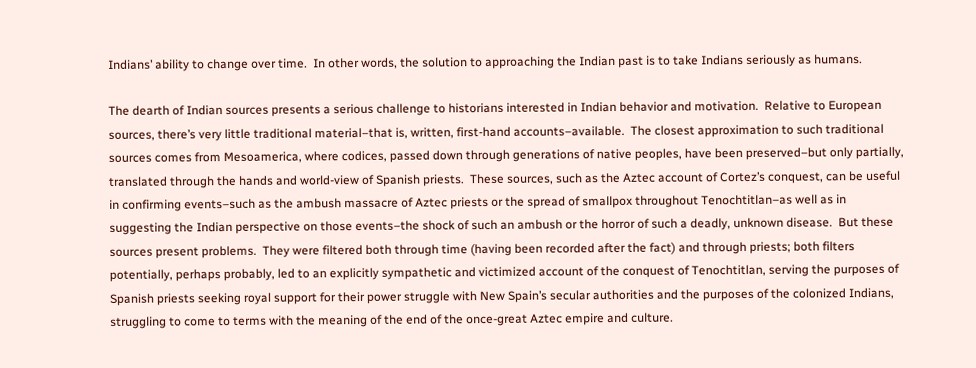Indians’ ability to change over time.  In other words, the solution to approaching the Indian past is to take Indians seriously as humans.

The dearth of Indian sources presents a serious challenge to historians interested in Indian behavior and motivation.  Relative to European sources, there’s very little traditional material–that is, written, first-hand accounts–available.  The closest approximation to such traditional sources comes from Mesoamerica, where codices, passed down through generations of native peoples, have been preserved–but only partially, translated through the hands and world-view of Spanish priests.  These sources, such as the Aztec account of Cortez’s conquest, can be useful in confirming events–such as the ambush massacre of Aztec priests or the spread of smallpox throughout Tenochtitlan–as well as in suggesting the Indian perspective on those events–the shock of such an ambush or the horror of such a deadly, unknown disease.  But these sources present problems.  They were filtered both through time (having been recorded after the fact) and through priests; both filters potentially, perhaps probably, led to an explicitly sympathetic and victimized account of the conquest of Tenochtitlan, serving the purposes of Spanish priests seeking royal support for their power struggle with New Spain’s secular authorities and the purposes of the colonized Indians, struggling to come to terms with the meaning of the end of the once-great Aztec empire and culture.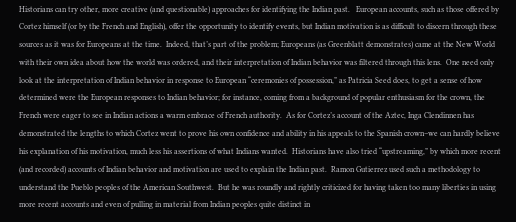Historians can try other, more creative (and questionable) approaches for identifying the Indian past.   European accounts, such as those offered by Cortez himself (or by the French and English), offer the opportunity to identify events, but Indian motivation is as difficult to discern through these sources as it was for Europeans at the time.  Indeed, that’s part of the problem; Europeans (as Greenblatt demonstrates) came at the New World with their own idea about how the world was ordered, and their interpretation of Indian behavior was filtered through this lens.  One need only look at the interpretation of Indian behavior in response to European “ceremonies of possession,” as Patricia Seed does, to get a sense of how determined were the European responses to Indian behavior; for instance, coming from a background of popular enthusiasm for the crown, the French were eager to see in Indian actions a warm embrace of French authority.  As for Cortez’s account of the Aztec, Inga Clendinnen has demonstrated the lengths to which Cortez went to prove his own confidence and ability in his appeals to the Spanish crown–we can hardly believe his explanation of his motivation, much less his assertions of what Indians wanted.  Historians have also tried “upstreaming,” by which more recent (and recorded) accounts of Indian behavior and motivation are used to explain the Indian past.  Ramon Gutierrez used such a methodology to understand the Pueblo peoples of the American Southwest.  But he was roundly and rightly criticized for having taken too many liberties in using more recent accounts and even of pulling in material from Indian peoples quite distinct in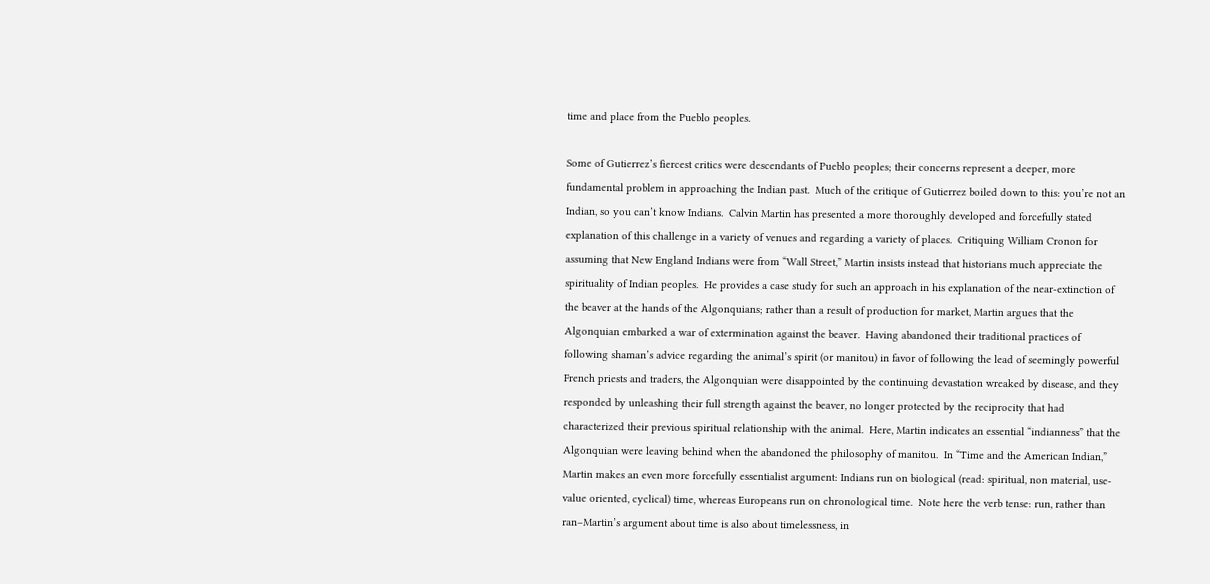time and place from the Pueblo peoples.

Some of Gutierrez’s fiercest critics were descendants of Pueblo peoples; their concerns represent a deeper, more fundamental problem in approaching the Indian past.  Much of the critique of Gutierrez boiled down to this: you’re not an Indian, so you can’t know Indians.  Calvin Martin has presented a more thoroughly developed and forcefully stated explanation of this challenge in a variety of venues and regarding a variety of places.  Critiquing William Cronon for assuming that New England Indians were from “Wall Street,” Martin insists instead that historians much appreciate the spirituality of Indian peoples.  He provides a case study for such an approach in his explanation of the near-extinction of the beaver at the hands of the Algonquians; rather than a result of production for market, Martin argues that the Algonquian embarked a war of extermination against the beaver.  Having abandoned their traditional practices of following shaman’s advice regarding the animal’s spirit (or manitou) in favor of following the lead of seemingly powerful French priests and traders, the Algonquian were disappointed by the continuing devastation wreaked by disease, and they responded by unleashing their full strength against the beaver, no longer protected by the reciprocity that had characterized their previous spiritual relationship with the animal.  Here, Martin indicates an essential “indianness” that the Algonquian were leaving behind when the abandoned the philosophy of manitou.  In “Time and the American Indian,” Martin makes an even more forcefully essentialist argument: Indians run on biological (read: spiritual, non material, use-value oriented, cyclical) time, whereas Europeans run on chronological time.  Note here the verb tense: run, rather than ran–Martin’s argument about time is also about timelessness, in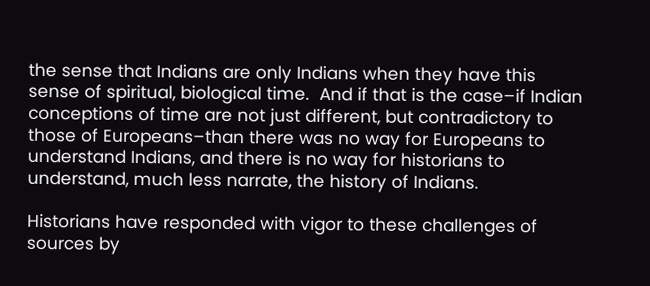the sense that Indians are only Indians when they have this sense of spiritual, biological time.  And if that is the case–if Indian conceptions of time are not just different, but contradictory to those of Europeans–than there was no way for Europeans to understand Indians, and there is no way for historians to understand, much less narrate, the history of Indians.

Historians have responded with vigor to these challenges of sources by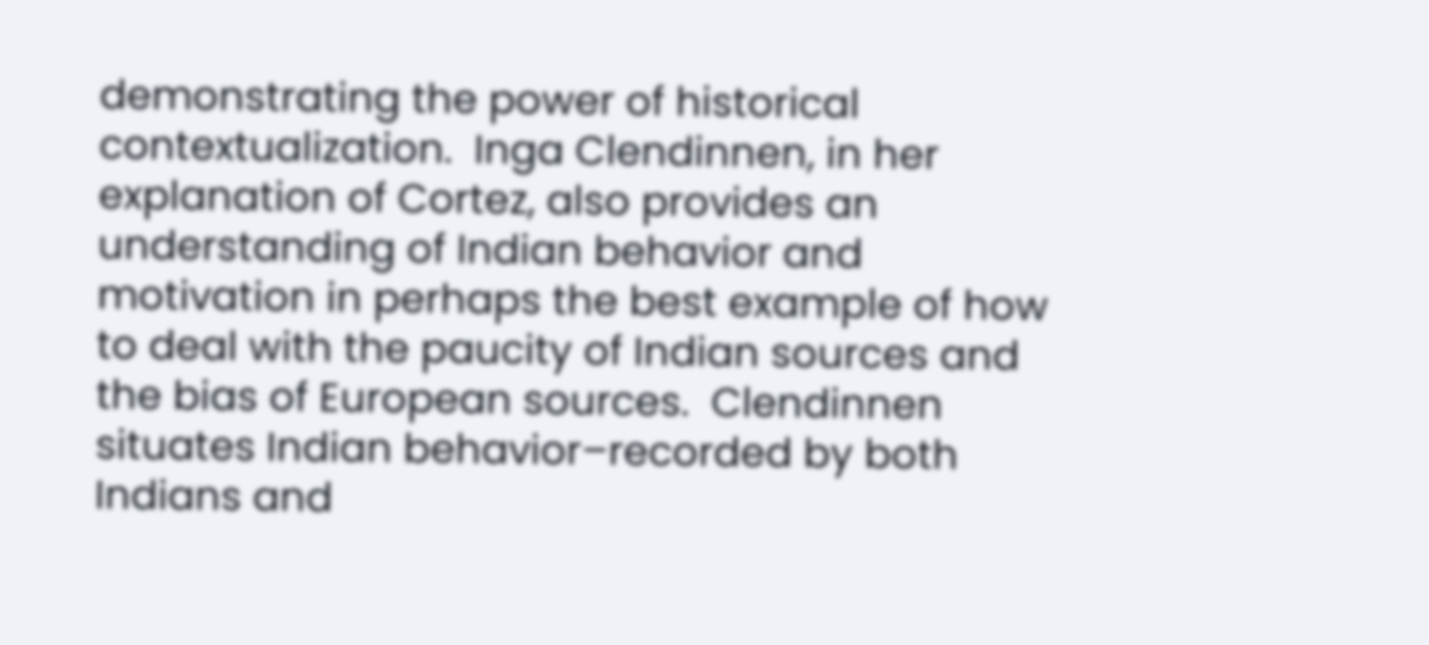demonstrating the power of historical contextualization.  Inga Clendinnen, in her explanation of Cortez, also provides an understanding of Indian behavior and motivation in perhaps the best example of how to deal with the paucity of Indian sources and the bias of European sources.  Clendinnen situates Indian behavior–recorded by both Indians and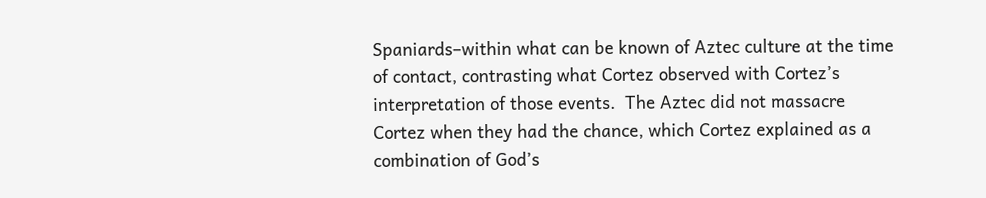Spaniards–within what can be known of Aztec culture at the time of contact, contrasting what Cortez observed with Cortez’s interpretation of those events.  The Aztec did not massacre Cortez when they had the chance, which Cortez explained as a combination of God’s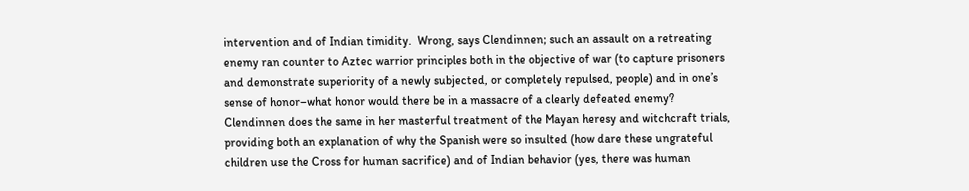intervention and of Indian timidity.  Wrong, says Clendinnen; such an assault on a retreating enemy ran counter to Aztec warrior principles both in the objective of war (to capture prisoners and demonstrate superiority of a newly subjected, or completely repulsed, people) and in one’s sense of honor–what honor would there be in a massacre of a clearly defeated enemy?  Clendinnen does the same in her masterful treatment of the Mayan heresy and witchcraft trials, providing both an explanation of why the Spanish were so insulted (how dare these ungrateful children use the Cross for human sacrifice) and of Indian behavior (yes, there was human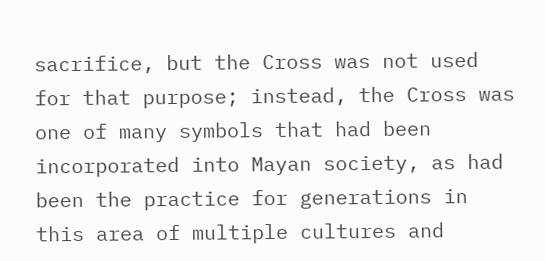sacrifice, but the Cross was not used for that purpose; instead, the Cross was one of many symbols that had been incorporated into Mayan society, as had been the practice for generations in this area of multiple cultures and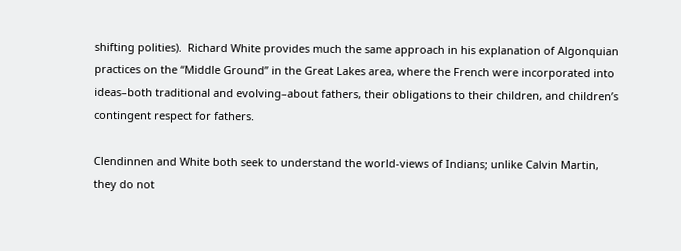shifting polities).  Richard White provides much the same approach in his explanation of Algonquian practices on the “Middle Ground” in the Great Lakes area, where the French were incorporated into ideas–both traditional and evolving–about fathers, their obligations to their children, and children’s contingent respect for fathers.

Clendinnen and White both seek to understand the world-views of Indians; unlike Calvin Martin, they do not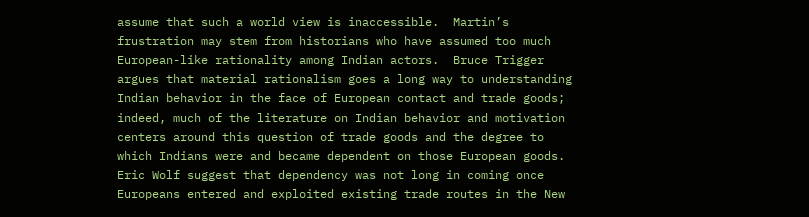assume that such a world view is inaccessible.  Martin’s frustration may stem from historians who have assumed too much European-like rationality among Indian actors.  Bruce Trigger argues that material rationalism goes a long way to understanding Indian behavior in the face of European contact and trade goods; indeed, much of the literature on Indian behavior and motivation centers around this question of trade goods and the degree to which Indians were and became dependent on those European goods.  Eric Wolf suggest that dependency was not long in coming once Europeans entered and exploited existing trade routes in the New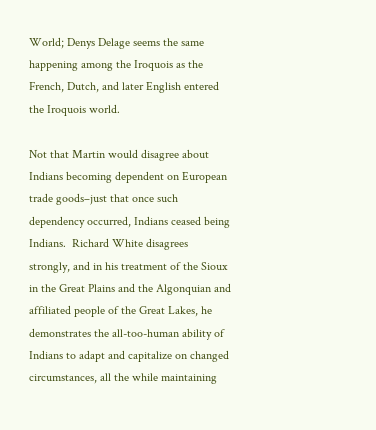World; Denys Delage seems the same happening among the Iroquois as the French, Dutch, and later English entered the Iroquois world.

Not that Martin would disagree about Indians becoming dependent on European trade goods–just that once such dependency occurred, Indians ceased being Indians.  Richard White disagrees strongly, and in his treatment of the Sioux in the Great Plains and the Algonquian and affiliated people of the Great Lakes, he demonstrates the all-too-human ability of Indians to adapt and capitalize on changed circumstances, all the while maintaining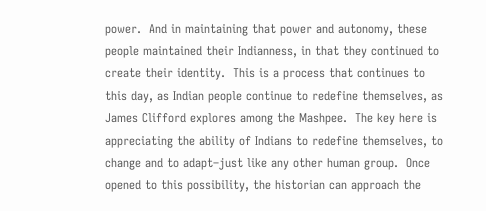power.  And in maintaining that power and autonomy, these people maintained their Indianness, in that they continued to create their identity.  This is a process that continues to this day, as Indian people continue to redefine themselves, as James Clifford explores among the Mashpee.  The key here is appreciating the ability of Indians to redefine themselves, to change and to adapt–just like any other human group.  Once opened to this possibility, the historian can approach the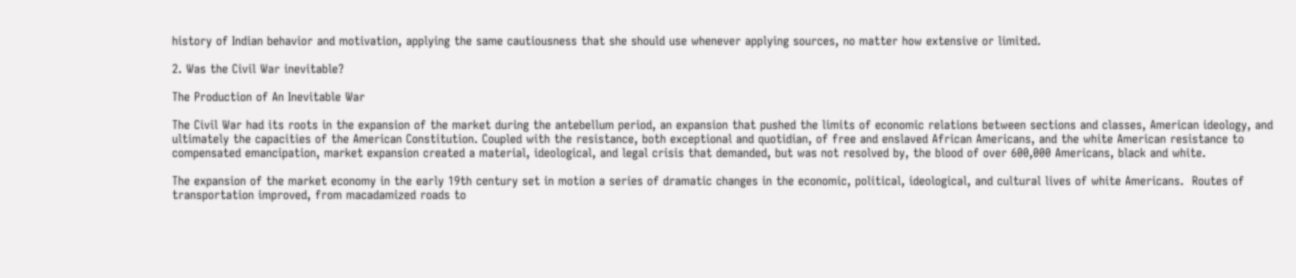history of Indian behavior and motivation, applying the same cautiousness that she should use whenever applying sources, no matter how extensive or limited.

2. Was the Civil War inevitable?

The Production of An Inevitable War

The Civil War had its roots in the expansion of the market during the antebellum period, an expansion that pushed the limits of economic relations between sections and classes, American ideology, and ultimately the capacities of the American Constitution. Coupled with the resistance, both exceptional and quotidian, of free and enslaved African Americans, and the white American resistance to compensated emancipation, market expansion created a material, ideological, and legal crisis that demanded, but was not resolved by, the blood of over 600,000 Americans, black and white.

The expansion of the market economy in the early 19th century set in motion a series of dramatic changes in the economic, political, ideological, and cultural lives of white Americans.  Routes of transportation improved, from macadamized roads to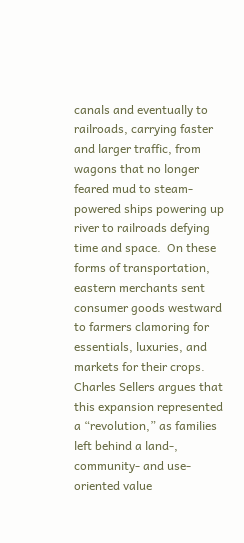canals and eventually to railroads, carrying faster and larger traffic, from wagons that no longer feared mud to steam-powered ships powering up river to railroads defying time and space.  On these forms of transportation, eastern merchants sent consumer goods westward to farmers clamoring for essentials, luxuries, and markets for their crops.  Charles Sellers argues that this expansion represented a “revolution,” as families left behind a land-, community- and use-oriented value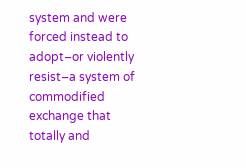system and were forced instead to adopt–or violently resist–a system of commodified exchange that totally and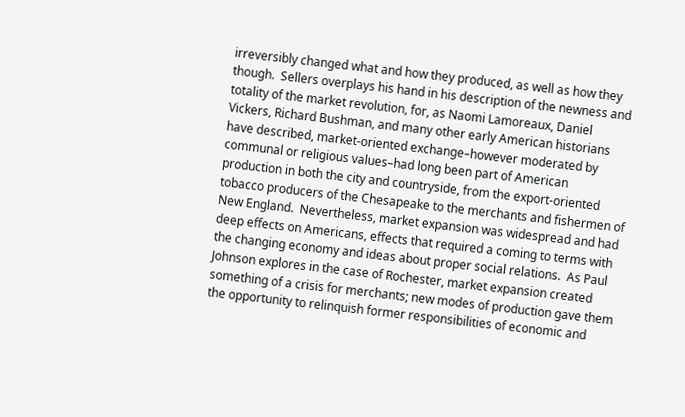irreversibly changed what and how they produced, as well as how they though.  Sellers overplays his hand in his description of the newness and totality of the market revolution, for, as Naomi Lamoreaux, Daniel Vickers, Richard Bushman, and many other early American historians have described, market-oriented exchange–however moderated by communal or religious values–had long been part of American production in both the city and countryside, from the export-oriented tobacco producers of the Chesapeake to the merchants and fishermen of New England.  Nevertheless, market expansion was widespread and had deep effects on Americans, effects that required a coming to terms with the changing economy and ideas about proper social relations.  As Paul Johnson explores in the case of Rochester, market expansion created something of a crisis for merchants; new modes of production gave them the opportunity to relinquish former responsibilities of economic and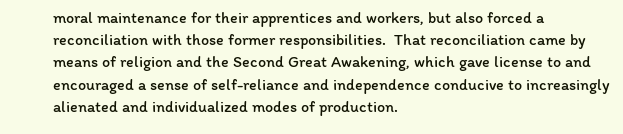moral maintenance for their apprentices and workers, but also forced a reconciliation with those former responsibilities.  That reconciliation came by means of religion and the Second Great Awakening, which gave license to and encouraged a sense of self-reliance and independence conducive to increasingly alienated and individualized modes of production.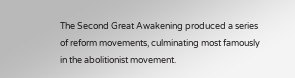The Second Great Awakening produced a series of reform movements, culminating most famously in the abolitionist movement.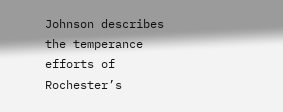Johnson describes the temperance efforts of Rochester’s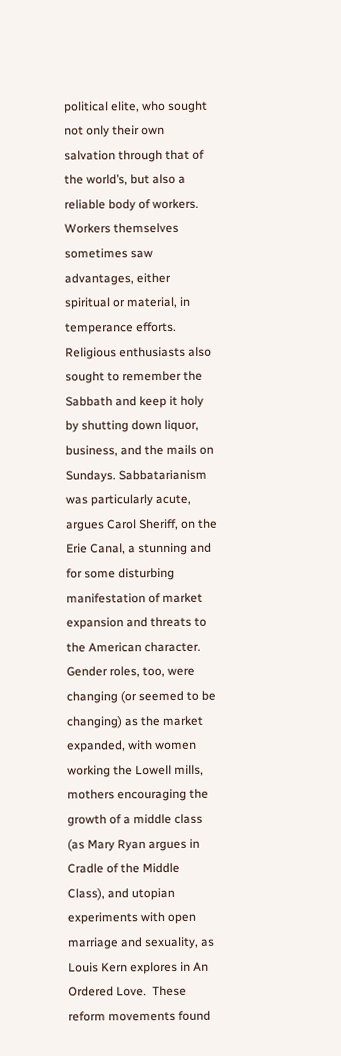political elite, who sought not only their own salvation through that of the world’s, but also a reliable body of workers.  Workers themselves sometimes saw advantages, either spiritual or material, in temperance efforts.  Religious enthusiasts also sought to remember the Sabbath and keep it holy by shutting down liquor, business, and the mails on Sundays. Sabbatarianism was particularly acute, argues Carol Sheriff, on the Erie Canal, a stunning and for some disturbing manifestation of market expansion and threats to the American character.  Gender roles, too, were changing (or seemed to be changing) as the market expanded, with women working the Lowell mills, mothers encouraging the growth of a middle class (as Mary Ryan argues in Cradle of the Middle Class), and utopian experiments with open marriage and sexuality, as Louis Kern explores in An Ordered Love.  These reform movements found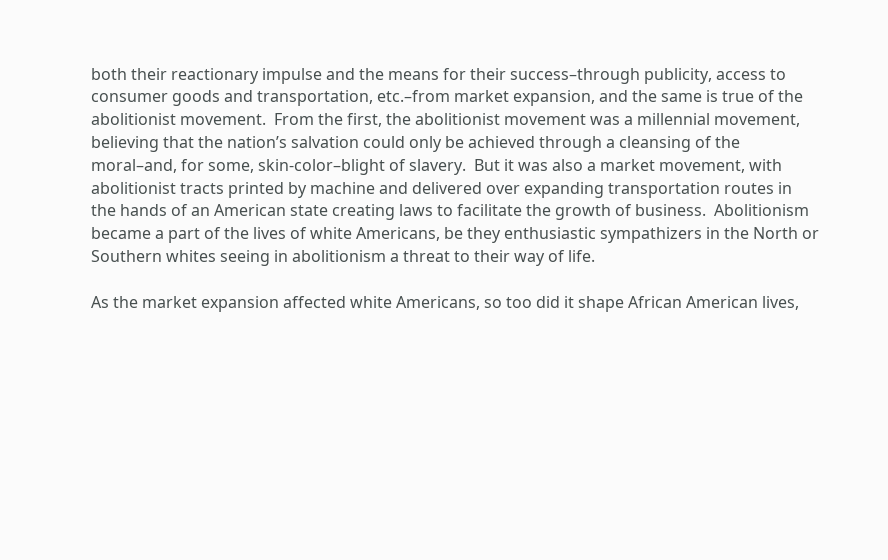both their reactionary impulse and the means for their success–through publicity, access to consumer goods and transportation, etc.–from market expansion, and the same is true of the abolitionist movement.  From the first, the abolitionist movement was a millennial movement, believing that the nation’s salvation could only be achieved through a cleansing of the moral–and, for some, skin-color–blight of slavery.  But it was also a market movement, with abolitionist tracts printed by machine and delivered over expanding transportation routes in the hands of an American state creating laws to facilitate the growth of business.  Abolitionism became a part of the lives of white Americans, be they enthusiastic sympathizers in the North or Southern whites seeing in abolitionism a threat to their way of life.

As the market expansion affected white Americans, so too did it shape African American lives,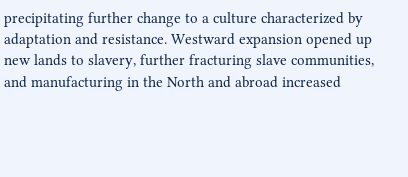precipitating further change to a culture characterized by adaptation and resistance. Westward expansion opened up new lands to slavery, further fracturing slave communities, and manufacturing in the North and abroad increased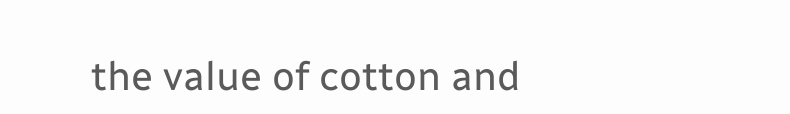the value of cotton and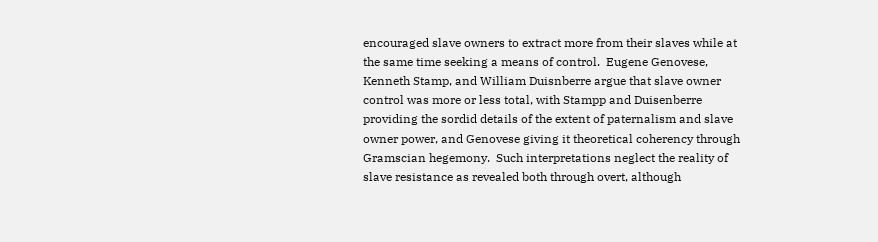encouraged slave owners to extract more from their slaves while at the same time seeking a means of control.  Eugene Genovese, Kenneth Stamp, and William Duisnberre argue that slave owner control was more or less total, with Stampp and Duisenberre providing the sordid details of the extent of paternalism and slave owner power, and Genovese giving it theoretical coherency through Gramscian hegemony.  Such interpretations neglect the reality of slave resistance as revealed both through overt, although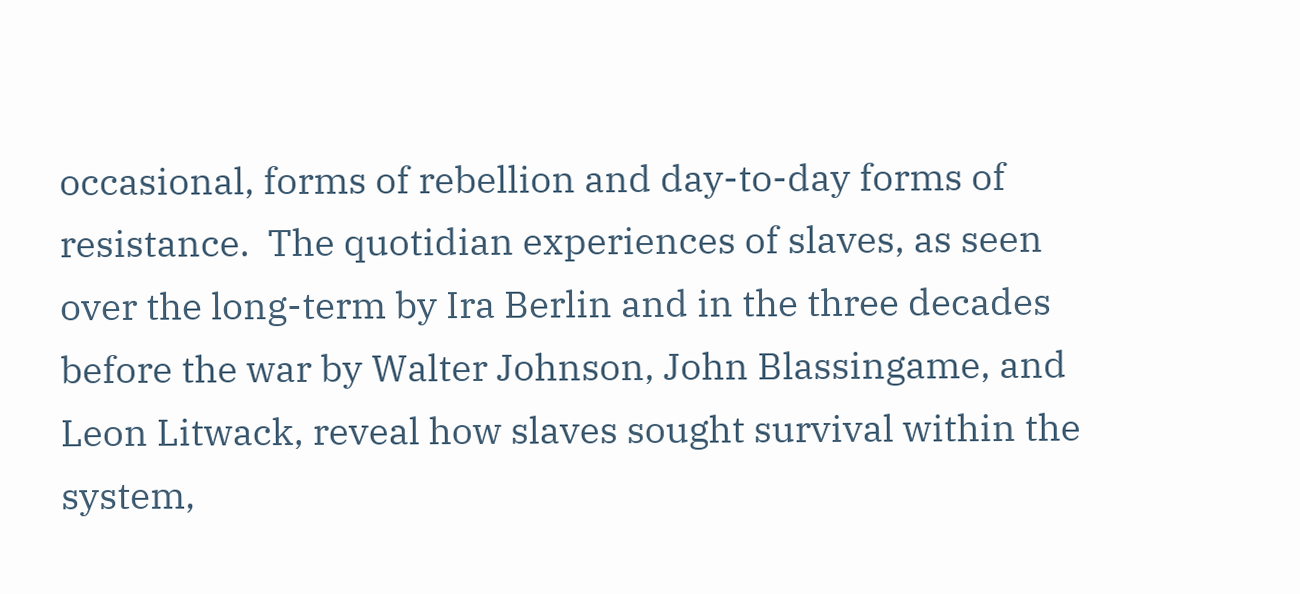occasional, forms of rebellion and day-to-day forms of resistance.  The quotidian experiences of slaves, as seen over the long-term by Ira Berlin and in the three decades before the war by Walter Johnson, John Blassingame, and Leon Litwack, reveal how slaves sought survival within the system,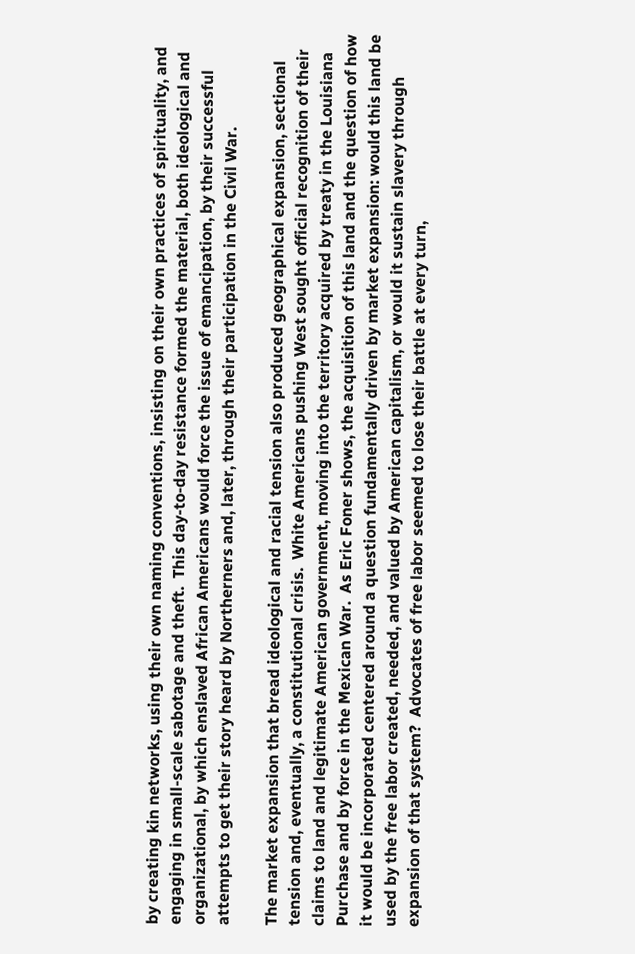by creating kin networks, using their own naming conventions, insisting on their own practices of spirituality, and engaging in small-scale sabotage and theft.  This day-to-day resistance formed the material, both ideological and organizational, by which enslaved African Americans would force the issue of emancipation, by their successful attempts to get their story heard by Northerners and, later, through their participation in the Civil War.

The market expansion that bread ideological and racial tension also produced geographical expansion, sectional tension and, eventually, a constitutional crisis.  White Americans pushing West sought official recognition of their claims to land and legitimate American government, moving into the territory acquired by treaty in the Louisiana Purchase and by force in the Mexican War.  As Eric Foner shows, the acquisition of this land and the question of how it would be incorporated centered around a question fundamentally driven by market expansion: would this land be used by the free labor created, needed, and valued by American capitalism, or would it sustain slavery through expansion of that system?  Advocates of free labor seemed to lose their battle at every turn,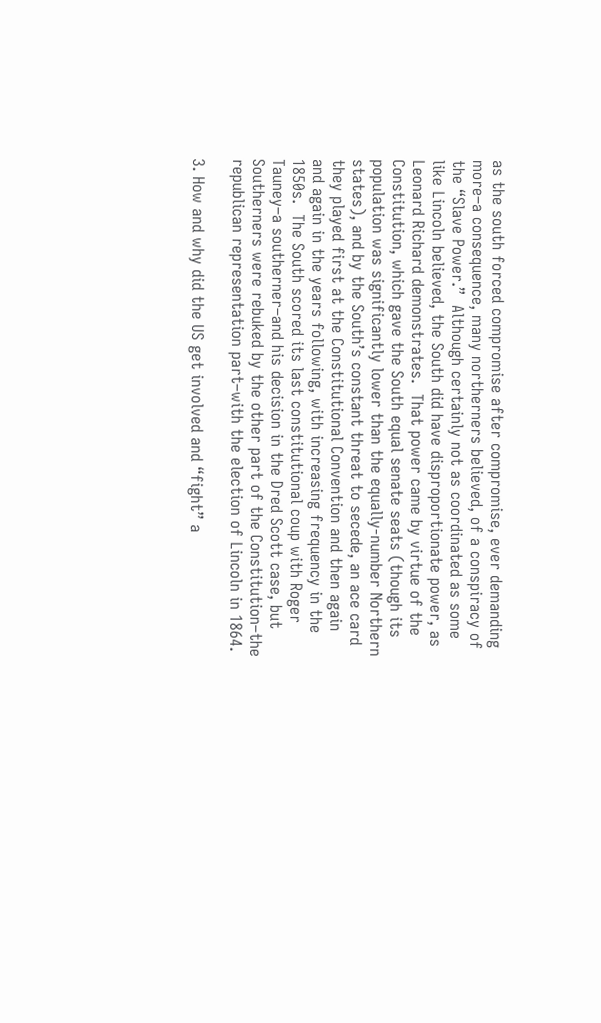as the south forced compromise after compromise, ever demanding more–a consequence, many northerners believed, of a conspiracy of the “Slave Power.”  Although certainly not as coordinated as some like Lincoln believed, the South did have disproportionate power, as Leonard Richard demonstrates.  That power came by virtue of the Constitution, which gave the South equal senate seats (though its population was significantly lower than the equally-number Northern states), and by the South’s constant threat to secede, an ace card they played first at the Constitutional Convention and then again and again in the years following, with increasing frequency in the 1850s.  The South scored its last constitutional coup with Roger Tauney–a southerner–and his decision in the Dred Scott case, but Southerners were rebuked by the other part of the Constitution–the republican representation part–with the election of Lincoln in 1864.

3. How and why did the US get involved and “fight” a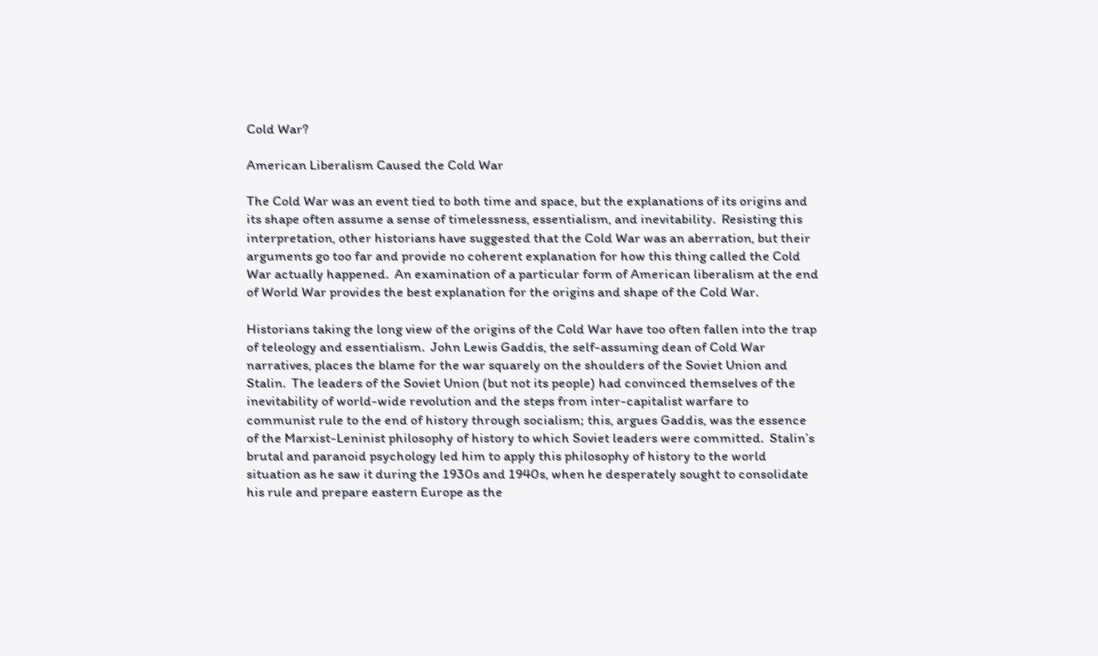Cold War?

American Liberalism Caused the Cold War

The Cold War was an event tied to both time and space, but the explanations of its origins and its shape often assume a sense of timelessness, essentialism, and inevitability.  Resisting this interpretation, other historians have suggested that the Cold War was an aberration, but their arguments go too far and provide no coherent explanation for how this thing called the Cold War actually happened.  An examination of a particular form of American liberalism at the end of World War provides the best explanation for the origins and shape of the Cold War.

Historians taking the long view of the origins of the Cold War have too often fallen into the trap of teleology and essentialism.  John Lewis Gaddis, the self-assuming dean of Cold War narratives, places the blame for the war squarely on the shoulders of the Soviet Union and Stalin.  The leaders of the Soviet Union (but not its people) had convinced themselves of the inevitability of world-wide revolution and the steps from inter-capitalist warfare to communist rule to the end of history through socialism; this, argues Gaddis, was the essence of the Marxist-Leninist philosophy of history to which Soviet leaders were committed.  Stalin’s brutal and paranoid psychology led him to apply this philosophy of history to the world situation as he saw it during the 1930s and 1940s, when he desperately sought to consolidate his rule and prepare eastern Europe as the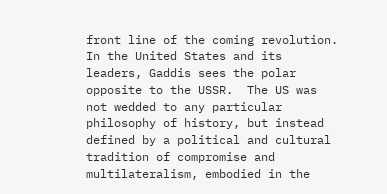front line of the coming revolution.  In the United States and its leaders, Gaddis sees the polar opposite to the USSR.  The US was not wedded to any particular philosophy of history, but instead defined by a political and cultural tradition of compromise and multilateralism, embodied in the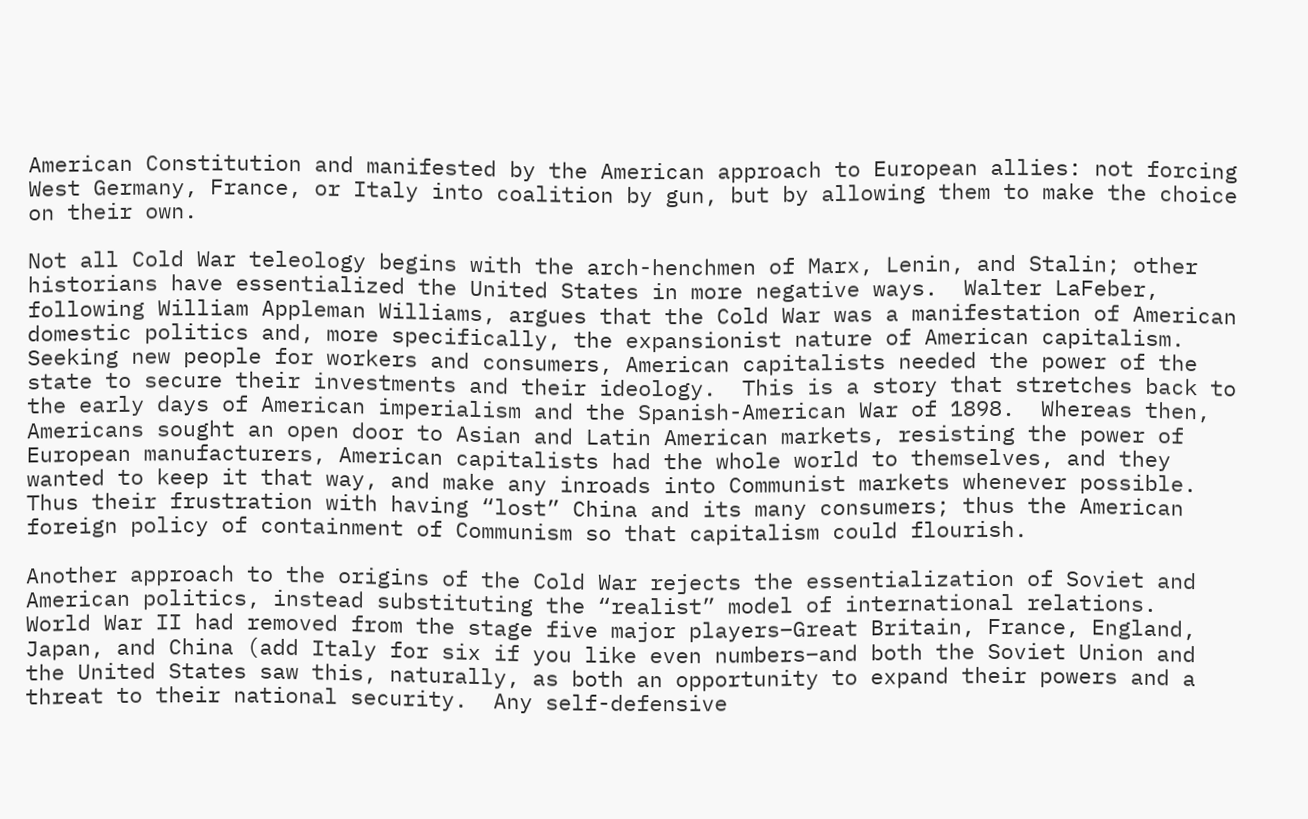American Constitution and manifested by the American approach to European allies: not forcing West Germany, France, or Italy into coalition by gun, but by allowing them to make the choice on their own.

Not all Cold War teleology begins with the arch-henchmen of Marx, Lenin, and Stalin; other historians have essentialized the United States in more negative ways.  Walter LaFeber, following William Appleman Williams, argues that the Cold War was a manifestation of American domestic politics and, more specifically, the expansionist nature of American capitalism.  Seeking new people for workers and consumers, American capitalists needed the power of the state to secure their investments and their ideology.  This is a story that stretches back to the early days of American imperialism and the Spanish-American War of 1898.  Whereas then, Americans sought an open door to Asian and Latin American markets, resisting the power of European manufacturers, American capitalists had the whole world to themselves, and they wanted to keep it that way, and make any inroads into Communist markets whenever possible.  Thus their frustration with having “lost” China and its many consumers; thus the American foreign policy of containment of Communism so that capitalism could flourish.

Another approach to the origins of the Cold War rejects the essentialization of Soviet and American politics, instead substituting the “realist” model of international relations.  World War II had removed from the stage five major players–Great Britain, France, England, Japan, and China (add Italy for six if you like even numbers–and both the Soviet Union and the United States saw this, naturally, as both an opportunity to expand their powers and a threat to their national security.  Any self-defensive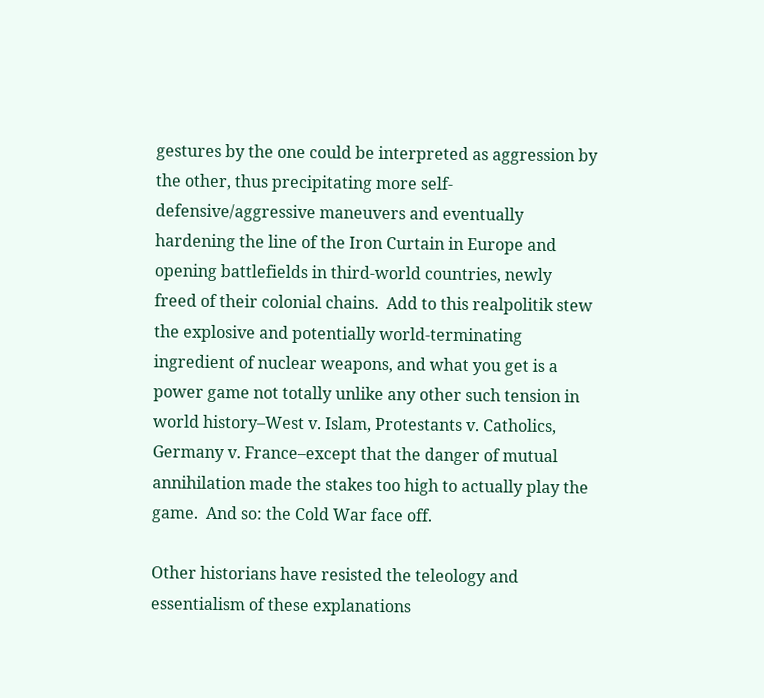gestures by the one could be interpreted as aggression by the other, thus precipitating more self-defensive/aggressive maneuvers and eventually hardening the line of the Iron Curtain in Europe and opening battlefields in third-world countries, newly freed of their colonial chains.  Add to this realpolitik stew the explosive and potentially world-terminating ingredient of nuclear weapons, and what you get is a power game not totally unlike any other such tension in world history–West v. Islam, Protestants v. Catholics, Germany v. France–except that the danger of mutual annihilation made the stakes too high to actually play the game.  And so: the Cold War face off.

Other historians have resisted the teleology and essentialism of these explanations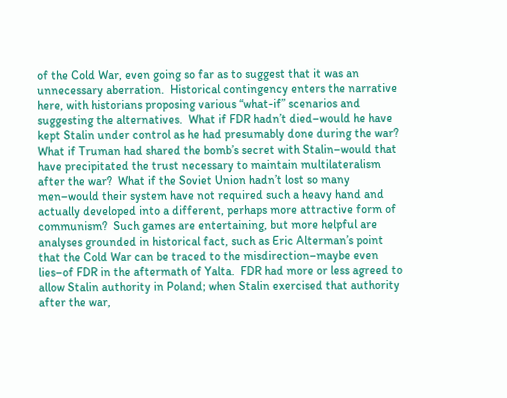of the Cold War, even going so far as to suggest that it was an unnecessary aberration.  Historical contingency enters the narrative here, with historians proposing various “what-if” scenarios and suggesting the alternatives.  What if FDR hadn’t died–would he have kept Stalin under control as he had presumably done during the war?  What if Truman had shared the bomb’s secret with Stalin–would that have precipitated the trust necessary to maintain multilateralism after the war?  What if the Soviet Union hadn’t lost so many men–would their system have not required such a heavy hand and actually developed into a different, perhaps more attractive form of communism?  Such games are entertaining, but more helpful are analyses grounded in historical fact, such as Eric Alterman’s point that the Cold War can be traced to the misdirection–maybe even lies–of FDR in the aftermath of Yalta.  FDR had more or less agreed to allow Stalin authority in Poland; when Stalin exercised that authority after the war,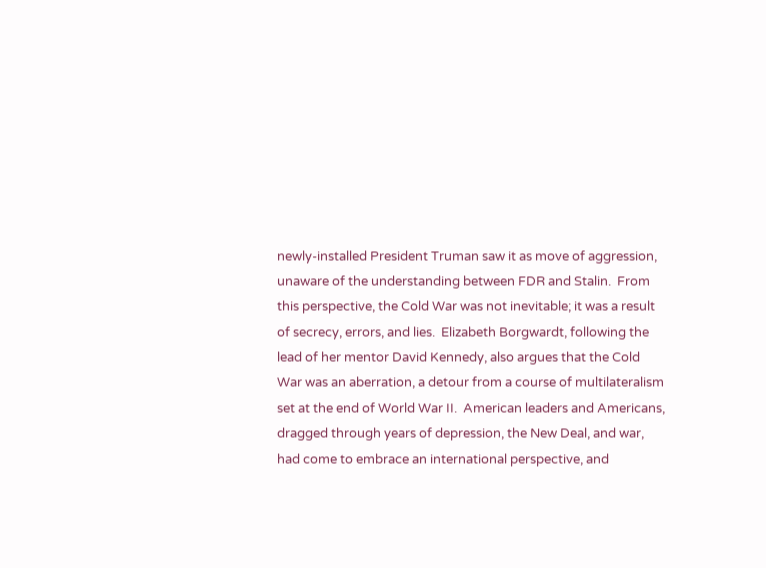newly-installed President Truman saw it as move of aggression, unaware of the understanding between FDR and Stalin.  From this perspective, the Cold War was not inevitable; it was a result of secrecy, errors, and lies.  Elizabeth Borgwardt, following the lead of her mentor David Kennedy, also argues that the Cold War was an aberration, a detour from a course of multilateralism set at the end of World War II.  American leaders and Americans, dragged through years of depression, the New Deal, and war, had come to embrace an international perspective, and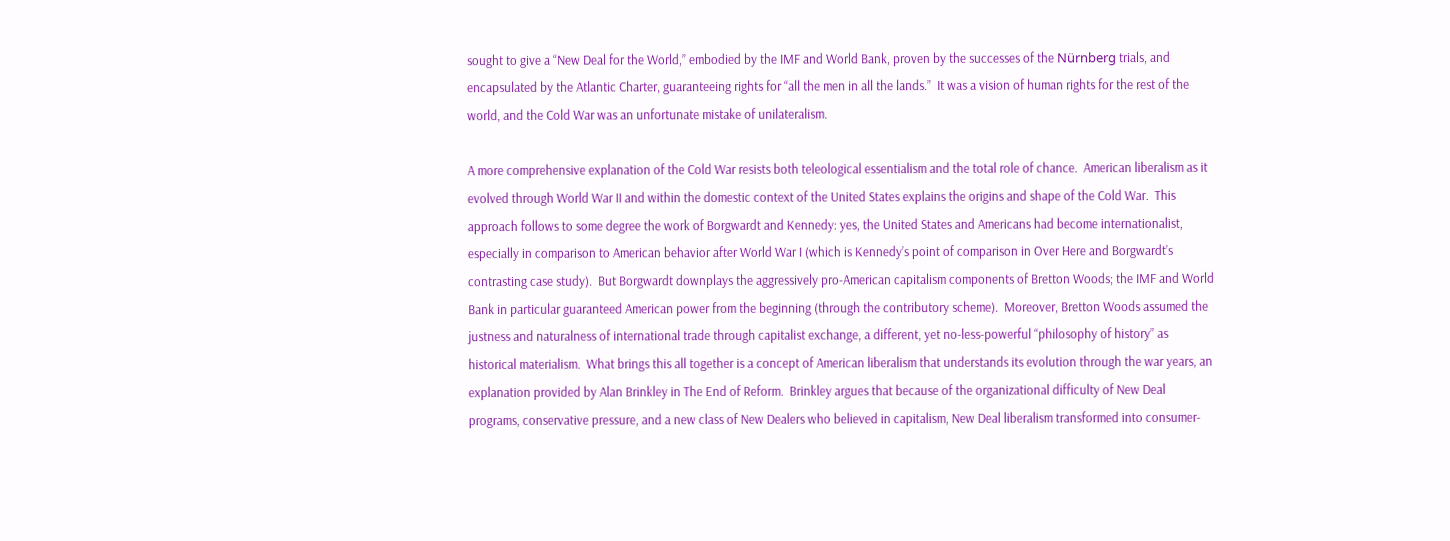sought to give a “New Deal for the World,” embodied by the IMF and World Bank, proven by the successes of the Nürnberg trials, and encapsulated by the Atlantic Charter, guaranteeing rights for “all the men in all the lands.”  It was a vision of human rights for the rest of the world, and the Cold War was an unfortunate mistake of unilateralism.

A more comprehensive explanation of the Cold War resists both teleological essentialism and the total role of chance.  American liberalism as it evolved through World War II and within the domestic context of the United States explains the origins and shape of the Cold War.  This approach follows to some degree the work of Borgwardt and Kennedy: yes, the United States and Americans had become internationalist, especially in comparison to American behavior after World War I (which is Kennedy’s point of comparison in Over Here and Borgwardt’s contrasting case study).  But Borgwardt downplays the aggressively pro-American capitalism components of Bretton Woods; the IMF and World Bank in particular guaranteed American power from the beginning (through the contributory scheme).  Moreover, Bretton Woods assumed the justness and naturalness of international trade through capitalist exchange, a different, yet no-less-powerful “philosophy of history” as historical materialism.  What brings this all together is a concept of American liberalism that understands its evolution through the war years, an explanation provided by Alan Brinkley in The End of Reform.  Brinkley argues that because of the organizational difficulty of New Deal programs, conservative pressure, and a new class of New Dealers who believed in capitalism, New Deal liberalism transformed into consumer-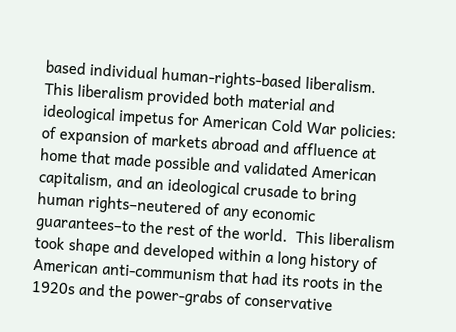based individual human-rights-based liberalism.  This liberalism provided both material and ideological impetus for American Cold War policies: of expansion of markets abroad and affluence at home that made possible and validated American capitalism, and an ideological crusade to bring human rights–neutered of any economic guarantees–to the rest of the world.  This liberalism took shape and developed within a long history of American anti-communism that had its roots in the 1920s and the power-grabs of conservative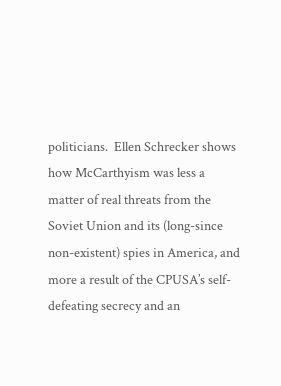politicians.  Ellen Schrecker shows how McCarthyism was less a matter of real threats from the Soviet Union and its (long-since non-existent) spies in America, and more a result of the CPUSA’s self-defeating secrecy and an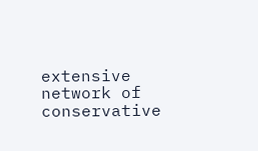extensive network of conservative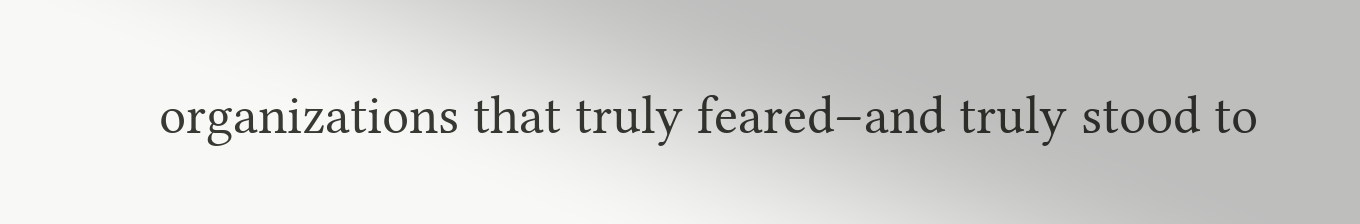organizations that truly feared–and truly stood to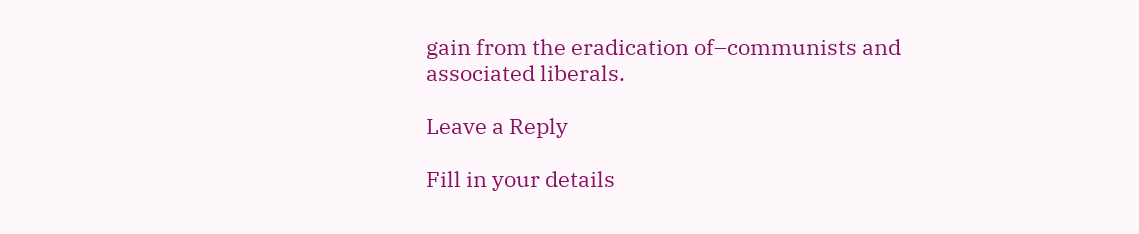gain from the eradication of–communists and associated liberals.

Leave a Reply

Fill in your details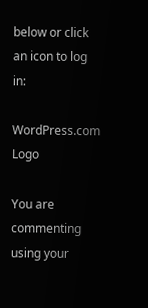below or click an icon to log in:

WordPress.com Logo

You are commenting using your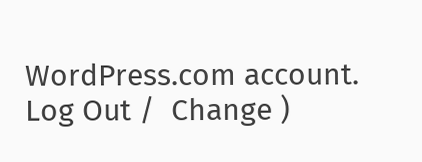WordPress.com account. Log Out /  Change )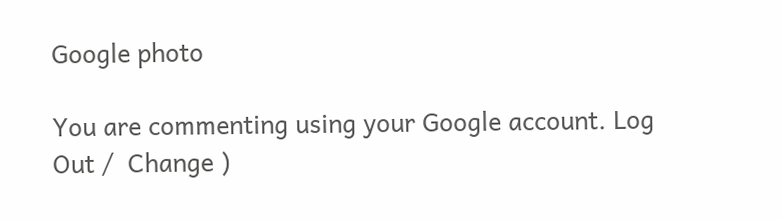Google photo

You are commenting using your Google account. Log Out /  Change )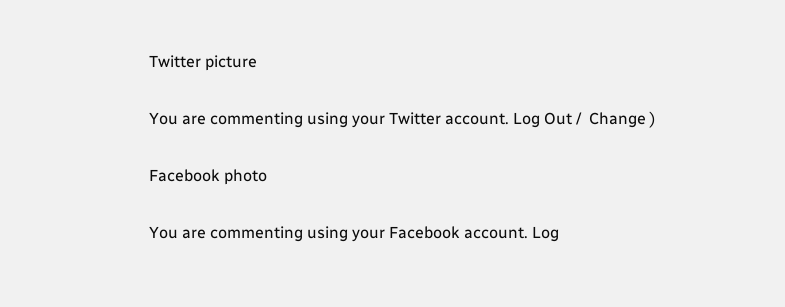Twitter picture

You are commenting using your Twitter account. Log Out /  Change )

Facebook photo

You are commenting using your Facebook account. Log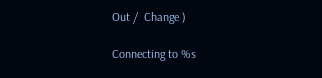Out /  Change )

Connecting to %s